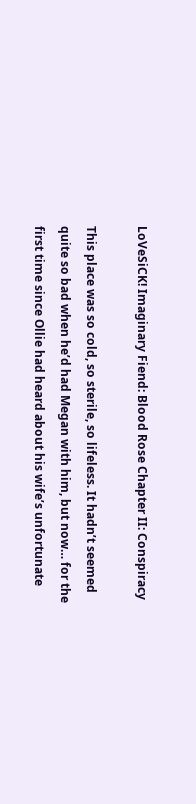LoVeSiCK! Imaginary Fiend: Blood Rose Chapter II: Conspiracy

This place was so cold, so sterile, so lifeless. It hadn’t seemed quite so bad when he’d had Megan with him, but now… for the first time since Ollie had heard about his wife’s unfortunate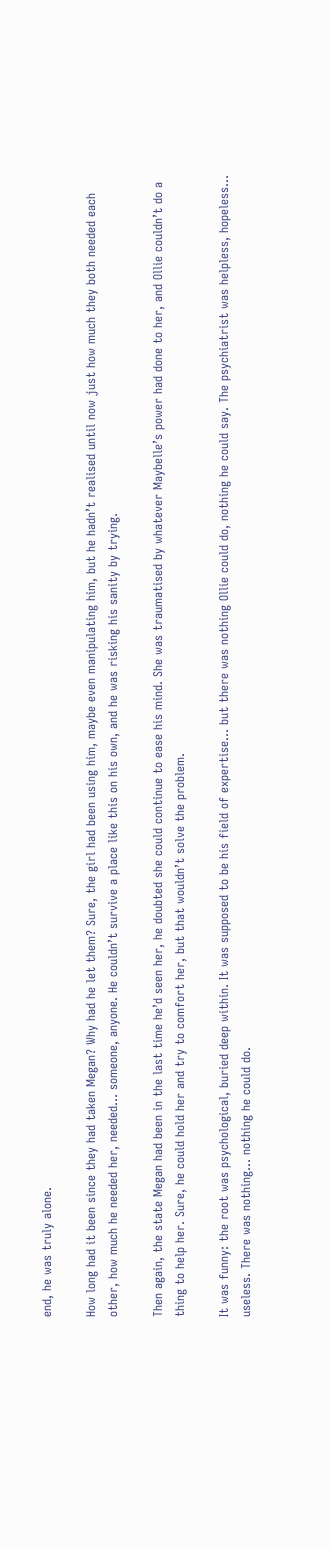end, he was truly alone.

How long had it been since they had taken Megan? Why had he let them? Sure, the girl had been using him, maybe even manipulating him, but he hadn’t realised until now just how much they both needed each other, how much he needed her, needed… someone, anyone. He couldn’t survive a place like this on his own, and he was risking his sanity by trying.

Then again, the state Megan had been in the last time he’d seen her, he doubted she could continue to ease his mind. She was traumatised by whatever Maybelle’s power had done to her, and Ollie couldn’t do a thing to help her. Sure, he could hold her and try to comfort her, but that wouldn’t solve the problem.

It was funny: the root was psychological, buried deep within. It was supposed to be his field of expertise… but there was nothing Ollie could do, nothing he could say. The psychiatrist was helpless, hopeless… useless. There was nothing… nothing he could do.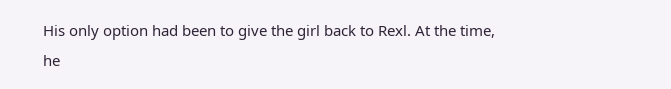His only option had been to give the girl back to Rexl. At the time, he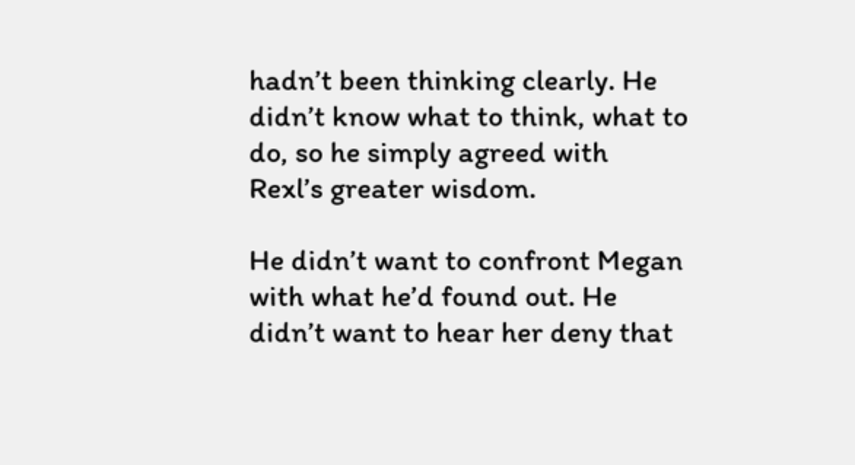hadn’t been thinking clearly. He didn’t know what to think, what to do, so he simply agreed with Rexl’s greater wisdom.

He didn’t want to confront Megan with what he’d found out. He didn’t want to hear her deny that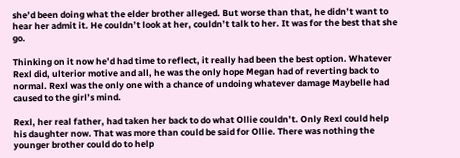she’d been doing what the elder brother alleged. But worse than that, he didn’t want to hear her admit it. He couldn’t look at her, couldn’t talk to her. It was for the best that she go.

Thinking on it now he’d had time to reflect, it really had been the best option. Whatever Rexl did, ulterior motive and all, he was the only hope Megan had of reverting back to normal. Rexl was the only one with a chance of undoing whatever damage Maybelle had caused to the girl’s mind.

Rexl, her real father, had taken her back to do what Ollie couldn’t. Only Rexl could help his daughter now. That was more than could be said for Ollie. There was nothing the younger brother could do to help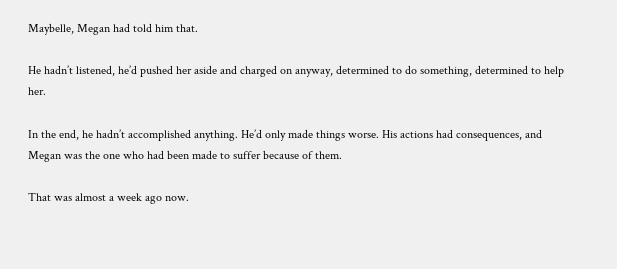Maybelle, Megan had told him that.

He hadn’t listened, he’d pushed her aside and charged on anyway, determined to do something, determined to help her.

In the end, he hadn’t accomplished anything. He’d only made things worse. His actions had consequences, and Megan was the one who had been made to suffer because of them.

That was almost a week ago now.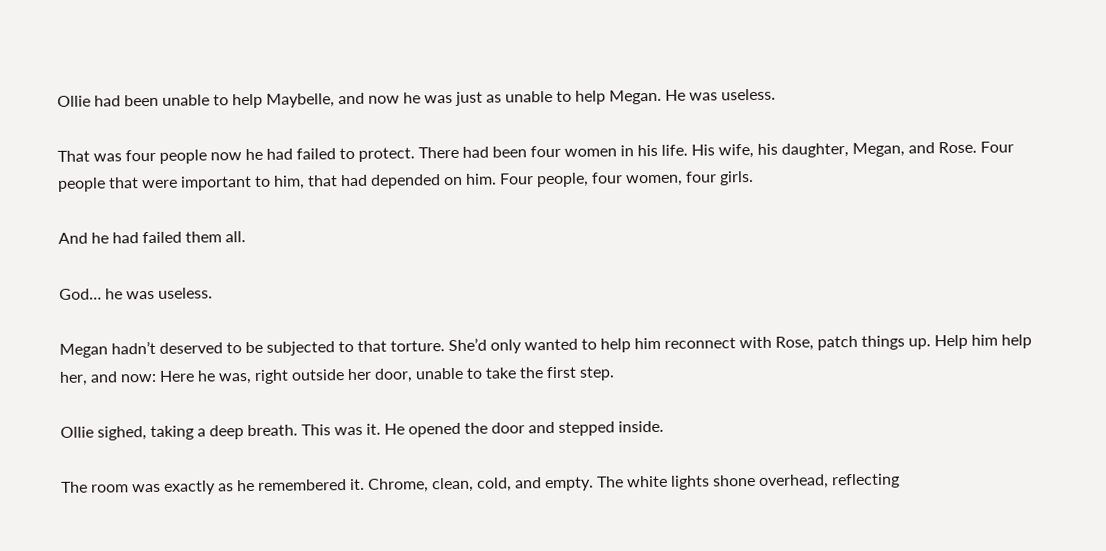Ollie had been unable to help Maybelle, and now he was just as unable to help Megan. He was useless.

That was four people now he had failed to protect. There had been four women in his life. His wife, his daughter, Megan, and Rose. Four people that were important to him, that had depended on him. Four people, four women, four girls.

And he had failed them all.

God… he was useless.

Megan hadn’t deserved to be subjected to that torture. She’d only wanted to help him reconnect with Rose, patch things up. Help him help her, and now: Here he was, right outside her door, unable to take the first step.

Ollie sighed, taking a deep breath. This was it. He opened the door and stepped inside.

The room was exactly as he remembered it. Chrome, clean, cold, and empty. The white lights shone overhead, reflecting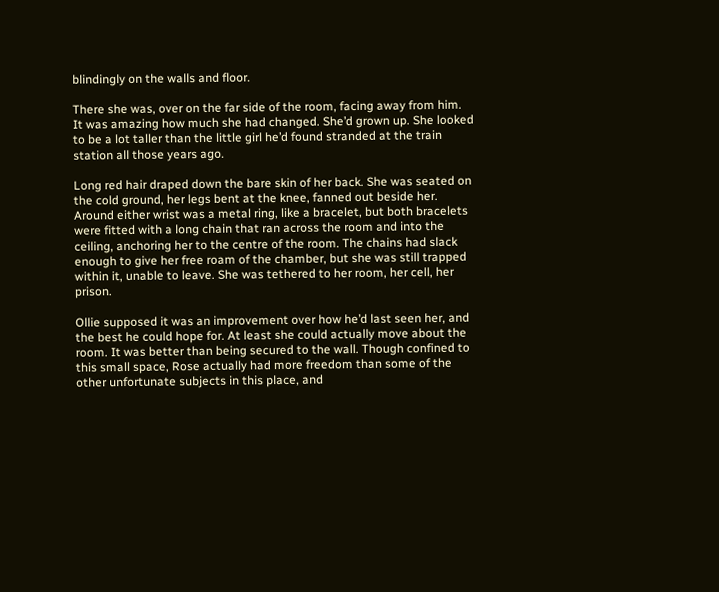blindingly on the walls and floor.

There she was, over on the far side of the room, facing away from him. It was amazing how much she had changed. She’d grown up. She looked to be a lot taller than the little girl he’d found stranded at the train station all those years ago.

Long red hair draped down the bare skin of her back. She was seated on the cold ground, her legs bent at the knee, fanned out beside her. Around either wrist was a metal ring, like a bracelet, but both bracelets were fitted with a long chain that ran across the room and into the ceiling, anchoring her to the centre of the room. The chains had slack enough to give her free roam of the chamber, but she was still trapped within it, unable to leave. She was tethered to her room, her cell, her prison.

Ollie supposed it was an improvement over how he’d last seen her, and the best he could hope for. At least she could actually move about the room. It was better than being secured to the wall. Though confined to this small space, Rose actually had more freedom than some of the other unfortunate subjects in this place, and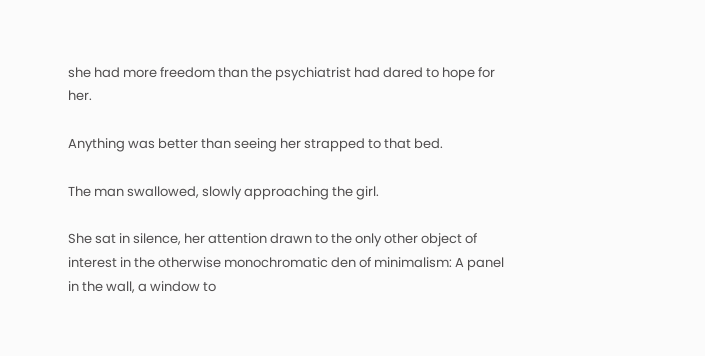she had more freedom than the psychiatrist had dared to hope for her.

Anything was better than seeing her strapped to that bed.

The man swallowed, slowly approaching the girl.

She sat in silence, her attention drawn to the only other object of interest in the otherwise monochromatic den of minimalism: A panel in the wall, a window to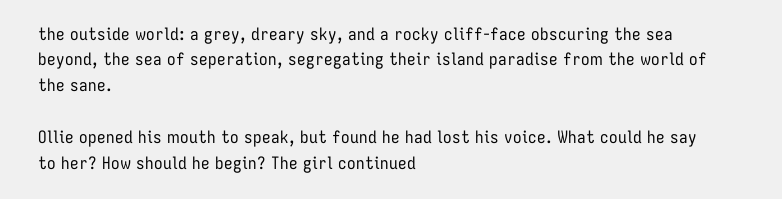the outside world: a grey, dreary sky, and a rocky cliff-face obscuring the sea beyond, the sea of seperation, segregating their island paradise from the world of the sane.

Ollie opened his mouth to speak, but found he had lost his voice. What could he say to her? How should he begin? The girl continued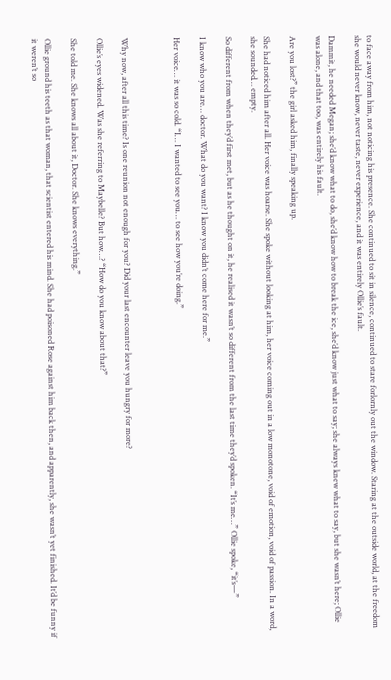to face away from him, not noticing his presence. She continued to sit in silence, continued to stare forlornly out the window. Staring at the outside world, at the freedom she would never know, never taste, never experience, and it was entirely Ollie’s fault.

Dammit, he needed Megan; she’d know what to do, she’d know how to break the ice, she’d know just what to say; she always knew what to say, but she wasn’t here; Ollie was alone, and that too, was entirely his fault.

Are you lost?” the girl asked him, finally speaking up.

She had noticed him after all. Her voice was hoarse. She spoke without looking at him, her voice coming out in a low monotone, void of emotion, void of passion. In a word, she sounded… empty.

So different from when they’d first met, but as he thought on it, he realised it wasn’t so different from the last time they’d spoken. “It’s me…” Ollie spoke, “it’s—”

I know who you are… doctor. What do you want? I know you didn’t come here for me.”

Her voice… it was so cold. “I… I wanted to see you… to see how you’re doing.”



Why now, after all this time? Is one reunion not enough for you? Did your last encounter leave you hungry for more?

Ollie’s eyes widened. Was she referring to Maybelle? But how…? “How do you know about that?”

She told me. She knows all about it, Doctor. She knows everything.”

Ollie ground his teeth as that woman, that scientist entered his mind. She had poisoned Rose against him back then, and apparently, she wasn’t yet finished. It’d be funny if it weren’t so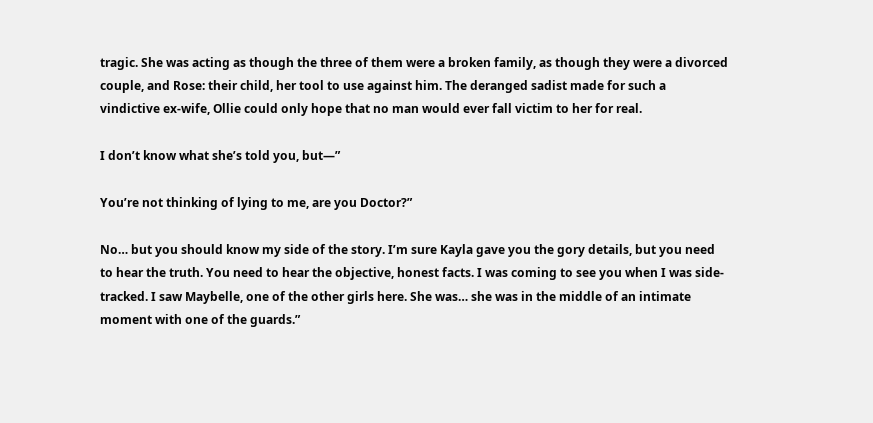tragic. She was acting as though the three of them were a broken family, as though they were a divorced couple, and Rose: their child, her tool to use against him. The deranged sadist made for such a vindictive ex-wife, Ollie could only hope that no man would ever fall victim to her for real.

I don’t know what she’s told you, but—”

You’re not thinking of lying to me, are you Doctor?”

No… but you should know my side of the story. I’m sure Kayla gave you the gory details, but you need to hear the truth. You need to hear the objective, honest facts. I was coming to see you when I was side-tracked. I saw Maybelle, one of the other girls here. She was… she was in the middle of an intimate moment with one of the guards.”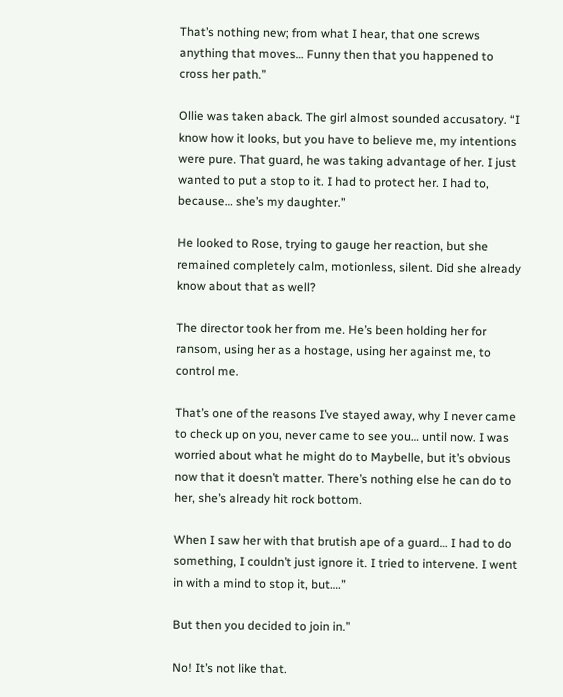That’s nothing new; from what I hear, that one screws anything that moves… Funny then that you happened to cross her path.”

Ollie was taken aback. The girl almost sounded accusatory. “I know how it looks, but you have to believe me, my intentions were pure. That guard, he was taking advantage of her. I just wanted to put a stop to it. I had to protect her. I had to, because… she’s my daughter.”

He looked to Rose, trying to gauge her reaction, but she remained completely calm, motionless, silent. Did she already know about that as well?

The director took her from me. He’s been holding her for ransom, using her as a hostage, using her against me, to control me.

That’s one of the reasons I’ve stayed away, why I never came to check up on you, never came to see you… until now. I was worried about what he might do to Maybelle, but it’s obvious now that it doesn’t matter. There’s nothing else he can do to her, she’s already hit rock bottom.

When I saw her with that brutish ape of a guard… I had to do something, I couldn’t just ignore it. I tried to intervene. I went in with a mind to stop it, but….”

But then you decided to join in.”

No! It’s not like that.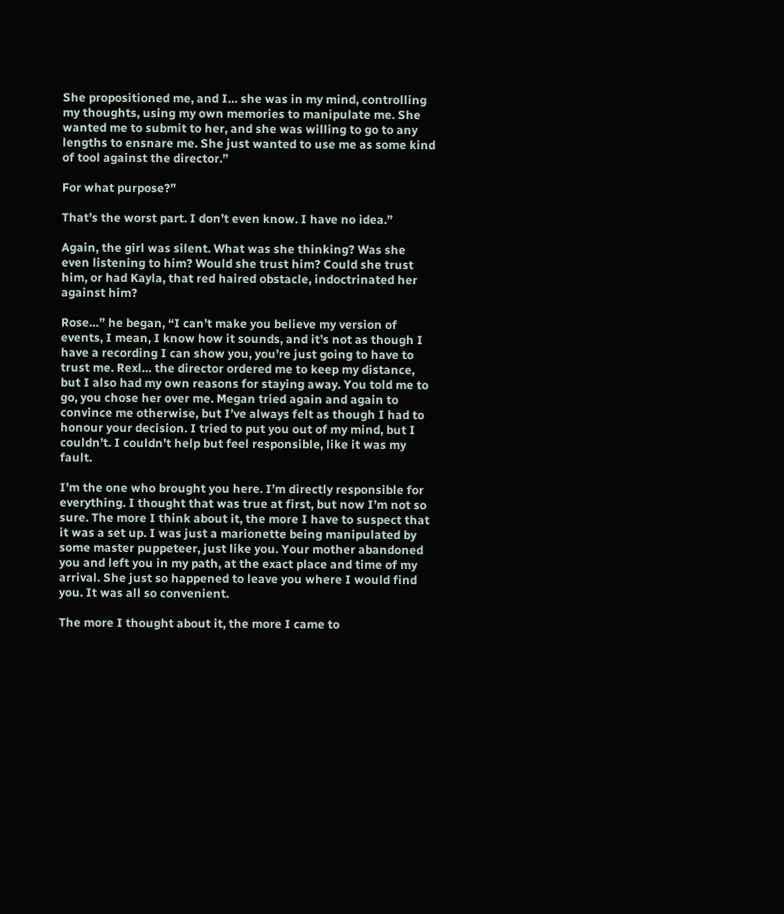She propositioned me, and I… she was in my mind, controlling my thoughts, using my own memories to manipulate me. She wanted me to submit to her, and she was willing to go to any lengths to ensnare me. She just wanted to use me as some kind of tool against the director.”

For what purpose?”

That’s the worst part. I don’t even know. I have no idea.”

Again, the girl was silent. What was she thinking? Was she even listening to him? Would she trust him? Could she trust him, or had Kayla, that red haired obstacle, indoctrinated her against him?

Rose…” he began, “I can’t make you believe my version of events, I mean, I know how it sounds, and it’s not as though I have a recording I can show you, you’re just going to have to trust me. Rexl… the director ordered me to keep my distance, but I also had my own reasons for staying away. You told me to go, you chose her over me. Megan tried again and again to convince me otherwise, but I’ve always felt as though I had to honour your decision. I tried to put you out of my mind, but I couldn’t. I couldn’t help but feel responsible, like it was my fault.

I’m the one who brought you here. I’m directly responsible for everything. I thought that was true at first, but now I’m not so sure. The more I think about it, the more I have to suspect that it was a set up. I was just a marionette being manipulated by some master puppeteer, just like you. Your mother abandoned you and left you in my path, at the exact place and time of my arrival. She just so happened to leave you where I would find you. It was all so convenient.

The more I thought about it, the more I came to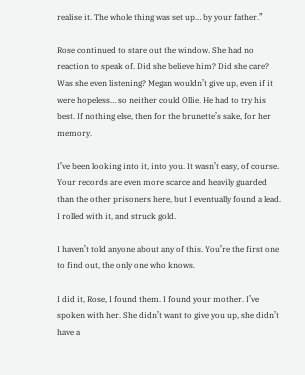realise it. The whole thing was set up… by your father.”

Rose continued to stare out the window. She had no reaction to speak of. Did she believe him? Did she care? Was she even listening? Megan wouldn’t give up, even if it were hopeless… so neither could Ollie. He had to try his best. If nothing else, then for the brunette’s sake, for her memory.

I’ve been looking into it, into you. It wasn’t easy, of course. Your records are even more scarce and heavily guarded than the other prisoners here, but I eventually found a lead. I rolled with it, and struck gold.

I haven’t told anyone about any of this. You’re the first one to find out, the only one who knows.

I did it, Rose, I found them. I found your mother. I’ve spoken with her. She didn’t want to give you up, she didn’t have a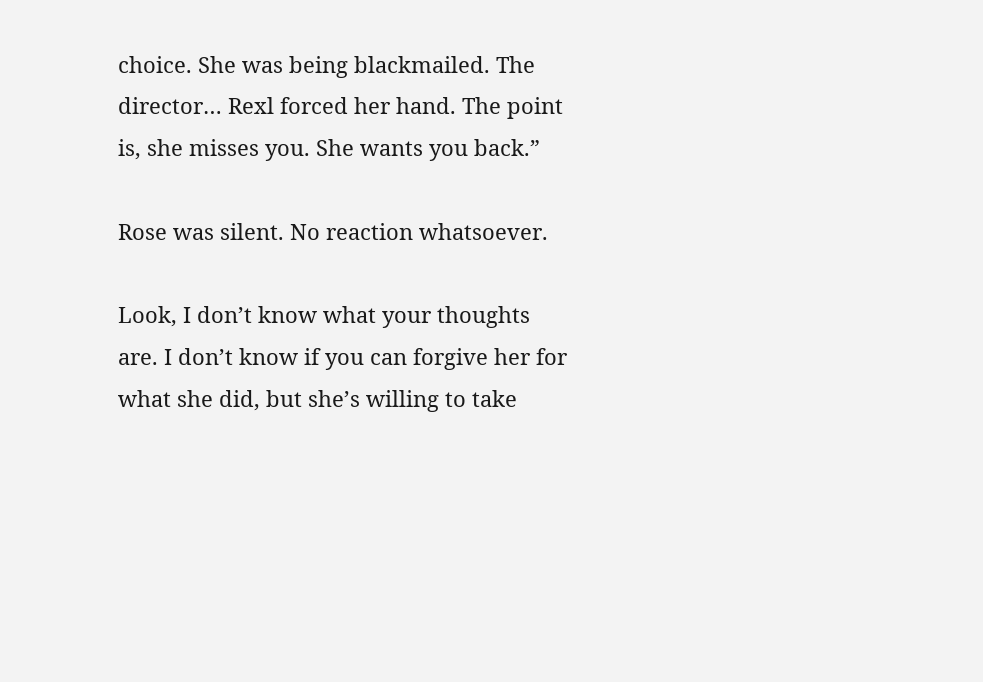choice. She was being blackmailed. The director… Rexl forced her hand. The point is, she misses you. She wants you back.”

Rose was silent. No reaction whatsoever.

Look, I don’t know what your thoughts are. I don’t know if you can forgive her for what she did, but she’s willing to take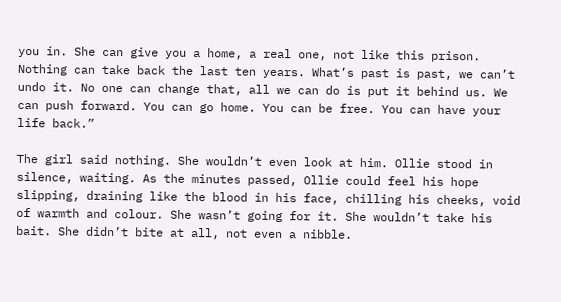you in. She can give you a home, a real one, not like this prison. Nothing can take back the last ten years. What’s past is past, we can’t undo it. No one can change that, all we can do is put it behind us. We can push forward. You can go home. You can be free. You can have your life back.”

The girl said nothing. She wouldn’t even look at him. Ollie stood in silence, waiting. As the minutes passed, Ollie could feel his hope slipping, draining like the blood in his face, chilling his cheeks, void of warmth and colour. She wasn’t going for it. She wouldn’t take his bait. She didn’t bite at all, not even a nibble.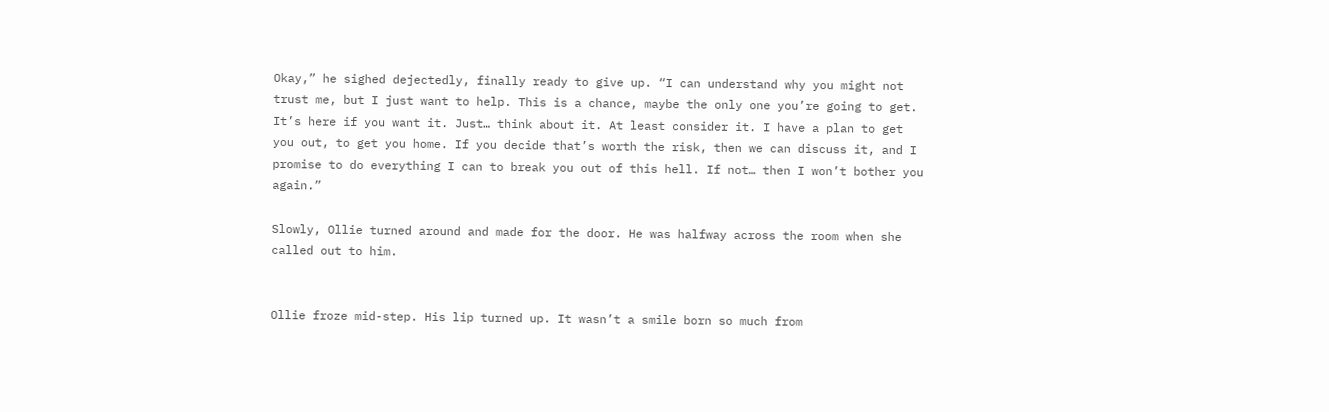Okay,” he sighed dejectedly, finally ready to give up. “I can understand why you might not trust me, but I just want to help. This is a chance, maybe the only one you’re going to get. It’s here if you want it. Just… think about it. At least consider it. I have a plan to get you out, to get you home. If you decide that’s worth the risk, then we can discuss it, and I promise to do everything I can to break you out of this hell. If not… then I won’t bother you again.”

Slowly, Ollie turned around and made for the door. He was halfway across the room when she called out to him.


Ollie froze mid-step. His lip turned up. It wasn’t a smile born so much from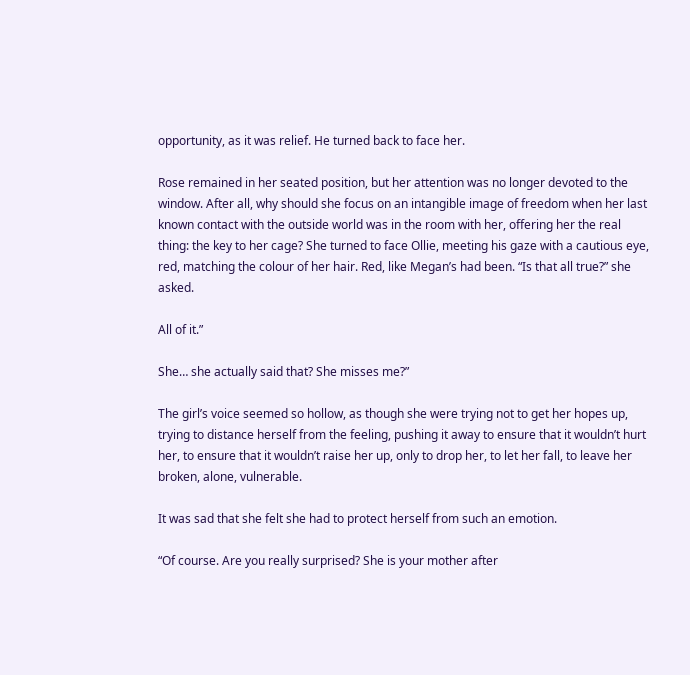opportunity, as it was relief. He turned back to face her.

Rose remained in her seated position, but her attention was no longer devoted to the window. After all, why should she focus on an intangible image of freedom when her last known contact with the outside world was in the room with her, offering her the real thing: the key to her cage? She turned to face Ollie, meeting his gaze with a cautious eye, red, matching the colour of her hair. Red, like Megan’s had been. “Is that all true?” she asked.

All of it.”

She… she actually said that? She misses me?”

The girl’s voice seemed so hollow, as though she were trying not to get her hopes up, trying to distance herself from the feeling, pushing it away to ensure that it wouldn’t hurt her, to ensure that it wouldn’t raise her up, only to drop her, to let her fall, to leave her broken, alone, vulnerable.

It was sad that she felt she had to protect herself from such an emotion.

“Of course. Are you really surprised? She is your mother after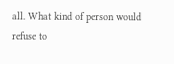all. What kind of person would refuse to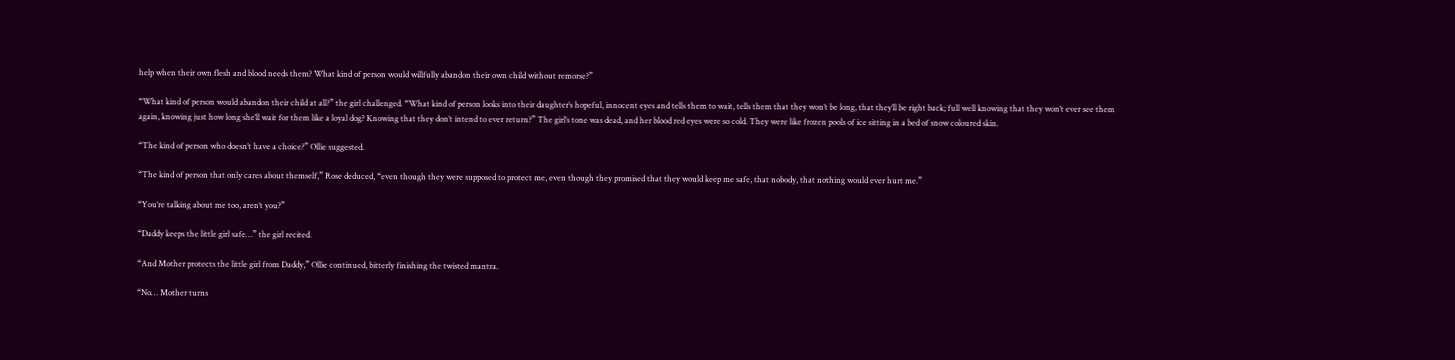help when their own flesh and blood needs them? What kind of person would willfully abandon their own child without remorse?”

“What kind of person would abandon their child at all?” the girl challenged. “What kind of person looks into their daughter’s hopeful, innocent eyes and tells them to wait, tells them that they won’t be long, that they’ll be right back; full well knowing that they won’t ever see them again, knowing just how long she’ll wait for them like a loyal dog? Knowing that they don’t intend to ever return?” The girl’s tone was dead, and her blood red eyes were so cold. They were like frozen pools of ice sitting in a bed of snow coloured skin.

“The kind of person who doesn’t have a choice?” Ollie suggested.

“The kind of person that only cares about themself,” Rose deduced, “even though they were supposed to protect me, even though they promised that they would keep me safe, that nobody, that nothing would ever hurt me.”

“You’re talking about me too, aren’t you?”

“Daddy keeps the little girl safe…” the girl recited.

“And Mother protects the little girl from Daddy,” Ollie continued, bitterly finishing the twisted mantra.

“No… Mother turns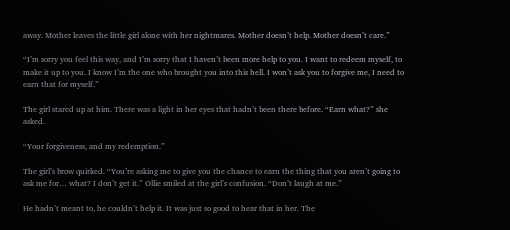away. Mother leaves the little girl alone with her nightmares. Mother doesn’t help. Mother doesn’t care.”

“I’m sorry you feel this way, and I’m sorry that I haven’t been more help to you. I want to redeem myself, to make it up to you. I know I’m the one who brought you into this hell. I won’t ask you to forgive me, I need to earn that for myself.”

The girl stared up at him. There was a light in her eyes that hadn’t been there before. “Earn what?” she asked.

“Your forgiveness, and my redemption.”

The girl’s brow quirked. “You’re asking me to give you the chance to earn the thing that you aren’t going to ask me for… what? I don’t get it.” Ollie smiled at the girl’s confusion. “Don’t laugh at me.”

He hadn’t meant to, he couldn’t help it. It was just so good to hear that in her. The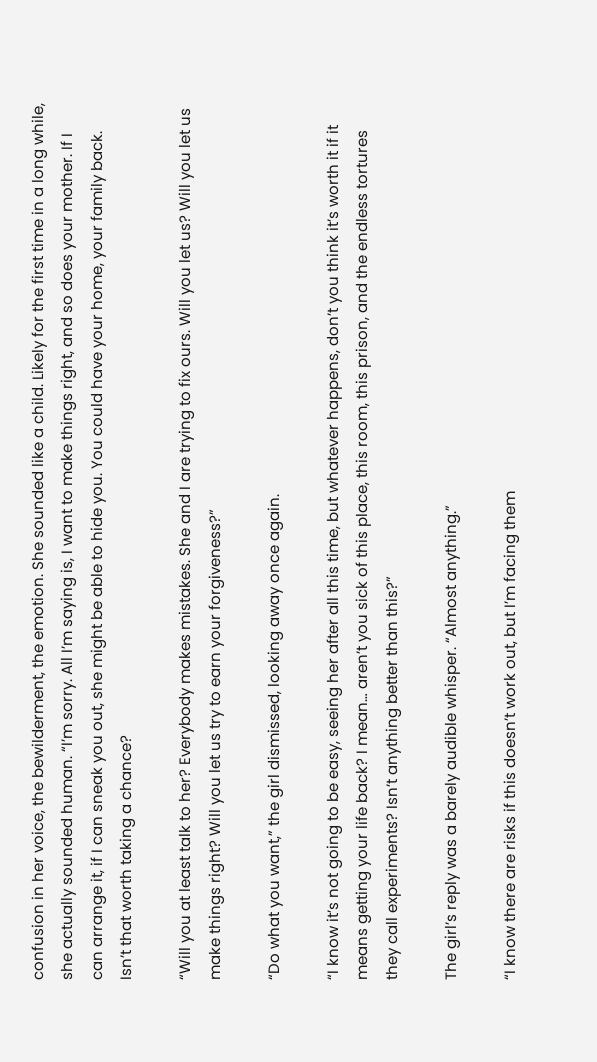confusion in her voice, the bewilderment, the emotion. She sounded like a child. Likely for the first time in a long while, she actually sounded human. “I’m sorry. All I’m saying is, I want to make things right, and so does your mother. If I can arrange it, if I can sneak you out, she might be able to hide you. You could have your home, your family back. Isn’t that worth taking a chance?

“Will you at least talk to her? Everybody makes mistakes. She and I are trying to fix ours. Will you let us? Will you let us make things right? Will you let us try to earn your forgiveness?”

“Do what you want,” the girl dismissed, looking away once again.

“I know it’s not going to be easy, seeing her after all this time, but whatever happens, don’t you think it’s worth it if it means getting your life back? I mean… aren’t you sick of this place, this room, this prison, and the endless tortures they call experiments? Isn’t anything better than this?”

The girl’s reply was a barely audible whisper. “Almost anything.”

“I know there are risks if this doesn’t work out, but I’m facing them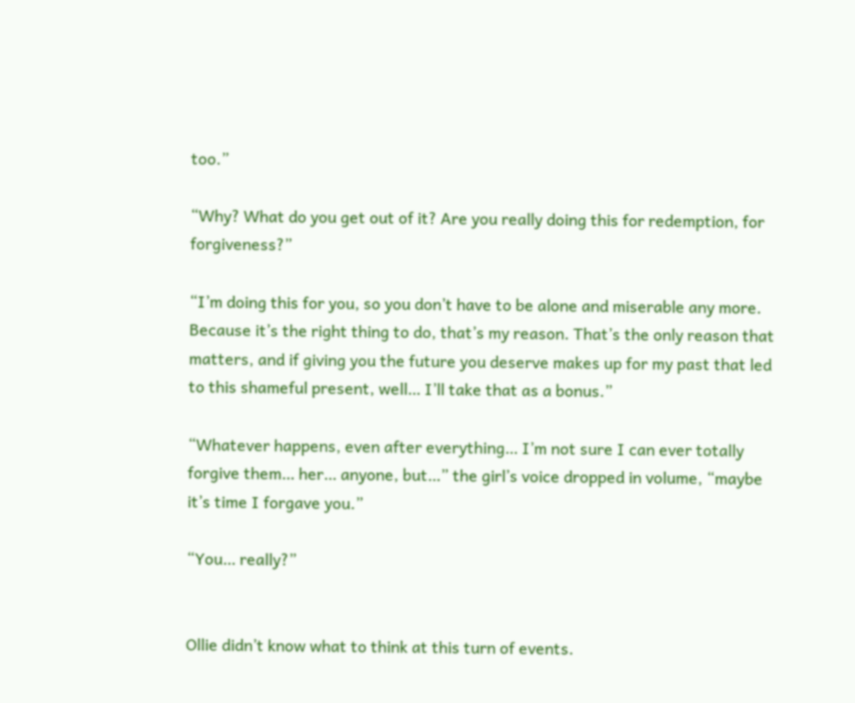too.”

“Why? What do you get out of it? Are you really doing this for redemption, for forgiveness?”

“I’m doing this for you, so you don’t have to be alone and miserable any more. Because it’s the right thing to do, that’s my reason. That’s the only reason that matters, and if giving you the future you deserve makes up for my past that led to this shameful present, well… I’ll take that as a bonus.”

“Whatever happens, even after everything… I’m not sure I can ever totally forgive them… her… anyone, but…” the girl’s voice dropped in volume, “maybe it’s time I forgave you.”

“You… really?”


Ollie didn’t know what to think at this turn of events.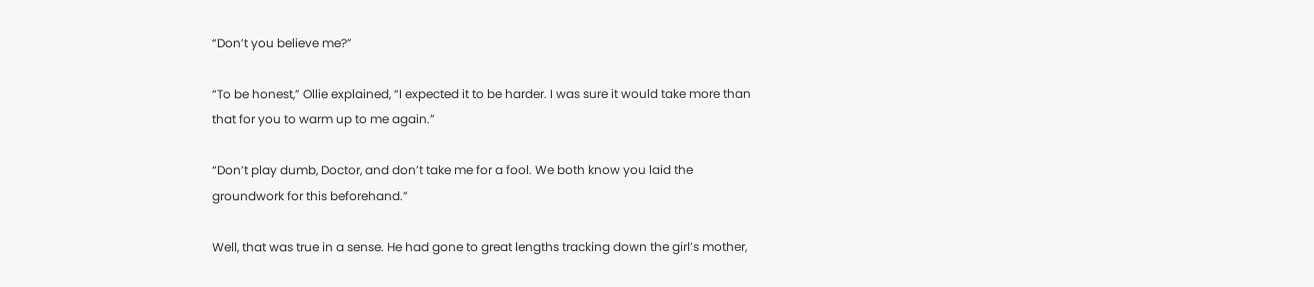“Don’t you believe me?”

“To be honest,” Ollie explained, “I expected it to be harder. I was sure it would take more than that for you to warm up to me again.”

“Don’t play dumb, Doctor, and don’t take me for a fool. We both know you laid the groundwork for this beforehand.”

Well, that was true in a sense. He had gone to great lengths tracking down the girl’s mother,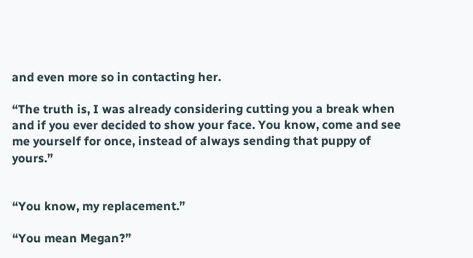and even more so in contacting her.

“The truth is, I was already considering cutting you a break when and if you ever decided to show your face. You know, come and see me yourself for once, instead of always sending that puppy of yours.”


“You know, my replacement.”

“You mean Megan?”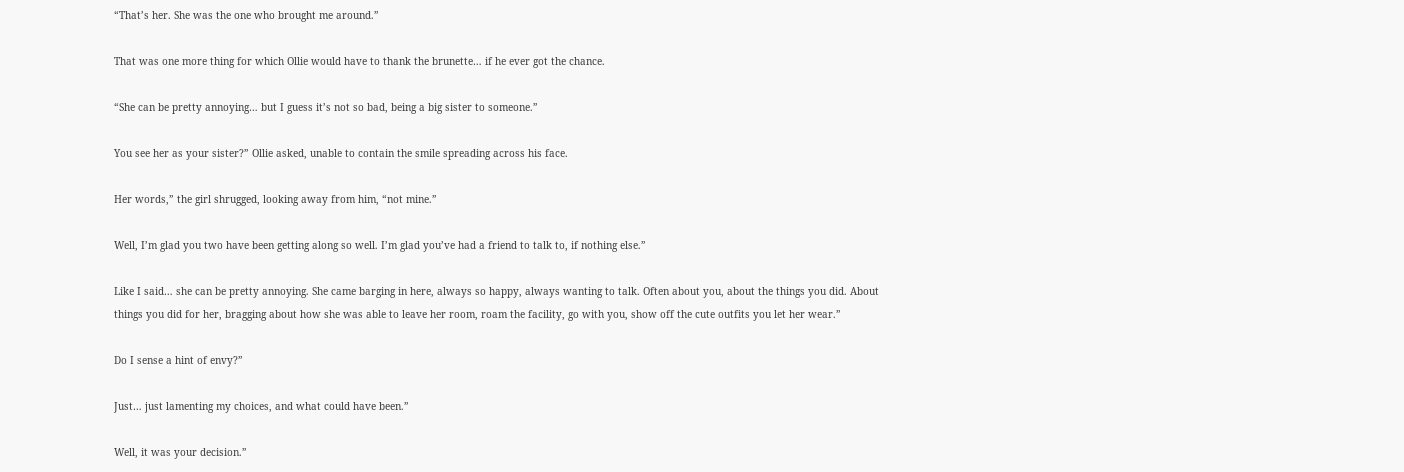“That’s her. She was the one who brought me around.”

That was one more thing for which Ollie would have to thank the brunette… if he ever got the chance.

“She can be pretty annoying… but I guess it’s not so bad, being a big sister to someone.”

You see her as your sister?” Ollie asked, unable to contain the smile spreading across his face.

Her words,” the girl shrugged, looking away from him, “not mine.”

Well, I’m glad you two have been getting along so well. I’m glad you’ve had a friend to talk to, if nothing else.”

Like I said… she can be pretty annoying. She came barging in here, always so happy, always wanting to talk. Often about you, about the things you did. About things you did for her, bragging about how she was able to leave her room, roam the facility, go with you, show off the cute outfits you let her wear.”

Do I sense a hint of envy?”

Just… just lamenting my choices, and what could have been.”

Well, it was your decision.”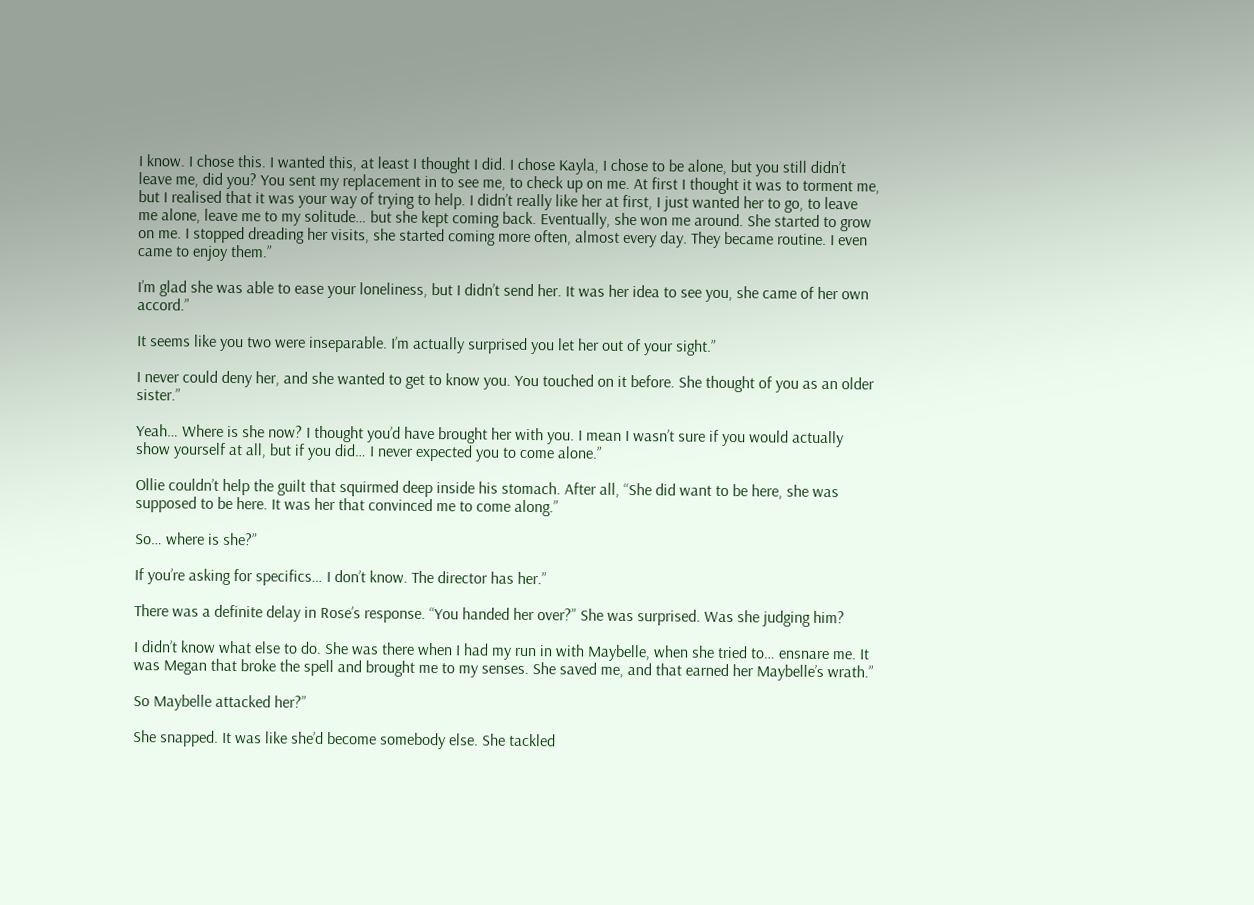I know. I chose this. I wanted this, at least I thought I did. I chose Kayla, I chose to be alone, but you still didn’t leave me, did you? You sent my replacement in to see me, to check up on me. At first I thought it was to torment me, but I realised that it was your way of trying to help. I didn’t really like her at first, I just wanted her to go, to leave me alone, leave me to my solitude… but she kept coming back. Eventually, she won me around. She started to grow on me. I stopped dreading her visits, she started coming more often, almost every day. They became routine. I even came to enjoy them.”

I’m glad she was able to ease your loneliness, but I didn’t send her. It was her idea to see you, she came of her own accord.”

It seems like you two were inseparable. I’m actually surprised you let her out of your sight.”

I never could deny her, and she wanted to get to know you. You touched on it before. She thought of you as an older sister.”

Yeah… Where is she now? I thought you’d have brought her with you. I mean I wasn’t sure if you would actually show yourself at all, but if you did… I never expected you to come alone.”

Ollie couldn’t help the guilt that squirmed deep inside his stomach. After all, “She did want to be here, she was supposed to be here. It was her that convinced me to come along.”

So… where is she?”

If you’re asking for specifics… I don’t know. The director has her.”

There was a definite delay in Rose’s response. “You handed her over?” She was surprised. Was she judging him?

I didn’t know what else to do. She was there when I had my run in with Maybelle, when she tried to… ensnare me. It was Megan that broke the spell and brought me to my senses. She saved me, and that earned her Maybelle’s wrath.”

So Maybelle attacked her?”

She snapped. It was like she’d become somebody else. She tackled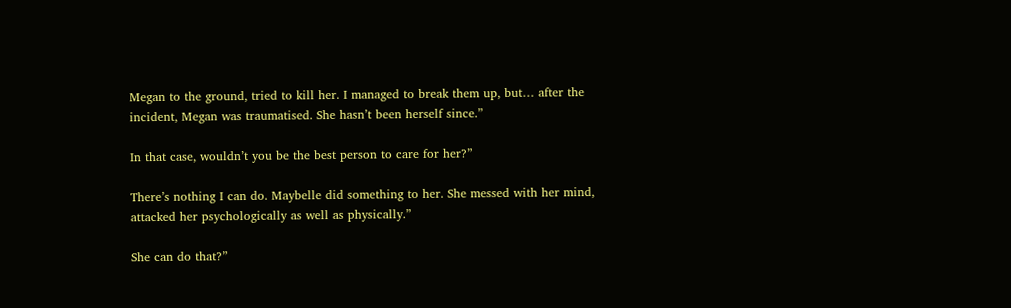Megan to the ground, tried to kill her. I managed to break them up, but… after the incident, Megan was traumatised. She hasn’t been herself since.”

In that case, wouldn’t you be the best person to care for her?”

There’s nothing I can do. Maybelle did something to her. She messed with her mind, attacked her psychologically as well as physically.”

She can do that?”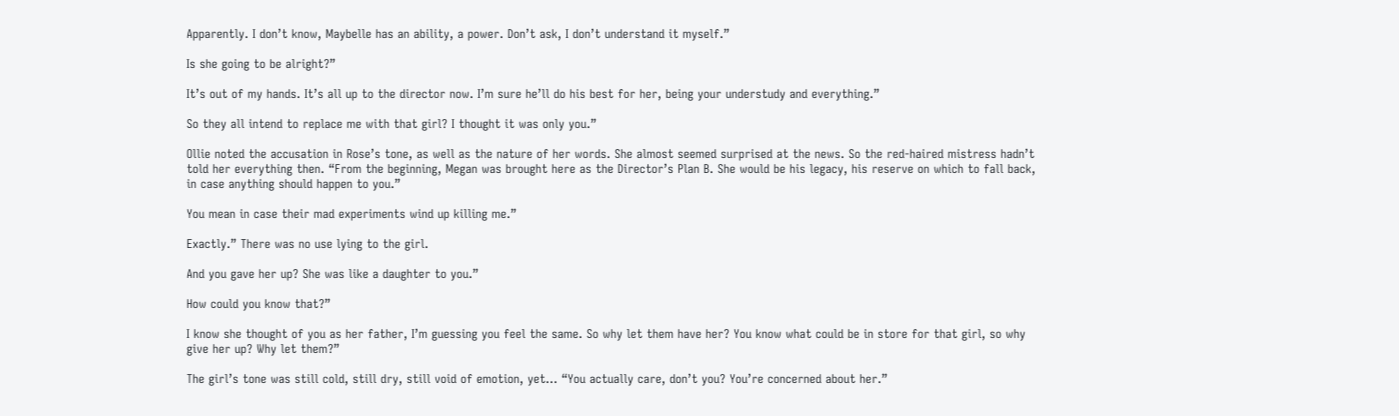Apparently. I don’t know, Maybelle has an ability, a power. Don’t ask, I don’t understand it myself.”

Is she going to be alright?”

It’s out of my hands. It’s all up to the director now. I’m sure he’ll do his best for her, being your understudy and everything.”

So they all intend to replace me with that girl? I thought it was only you.”

Ollie noted the accusation in Rose’s tone, as well as the nature of her words. She almost seemed surprised at the news. So the red-haired mistress hadn’t told her everything then. “From the beginning, Megan was brought here as the Director’s Plan B. She would be his legacy, his reserve on which to fall back, in case anything should happen to you.”

You mean in case their mad experiments wind up killing me.”

Exactly.” There was no use lying to the girl.

And you gave her up? She was like a daughter to you.”

How could you know that?”

I know she thought of you as her father, I’m guessing you feel the same. So why let them have her? You know what could be in store for that girl, so why give her up? Why let them?”

The girl’s tone was still cold, still dry, still void of emotion, yet… “You actually care, don’t you? You’re concerned about her.”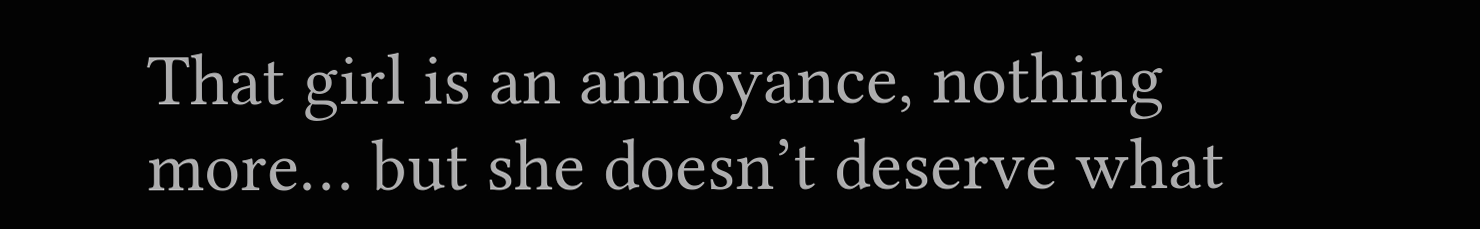That girl is an annoyance, nothing more… but she doesn’t deserve what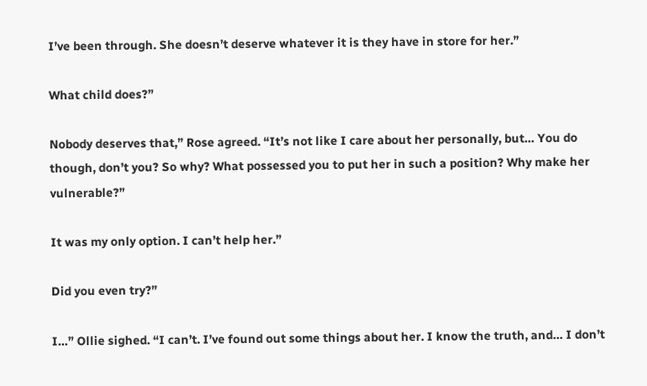I’ve been through. She doesn’t deserve whatever it is they have in store for her.”

What child does?”

Nobody deserves that,” Rose agreed. “It’s not like I care about her personally, but… You do though, don’t you? So why? What possessed you to put her in such a position? Why make her vulnerable?”

It was my only option. I can’t help her.”

Did you even try?”

I…” Ollie sighed. “I can’t. I’ve found out some things about her. I know the truth, and… I don’t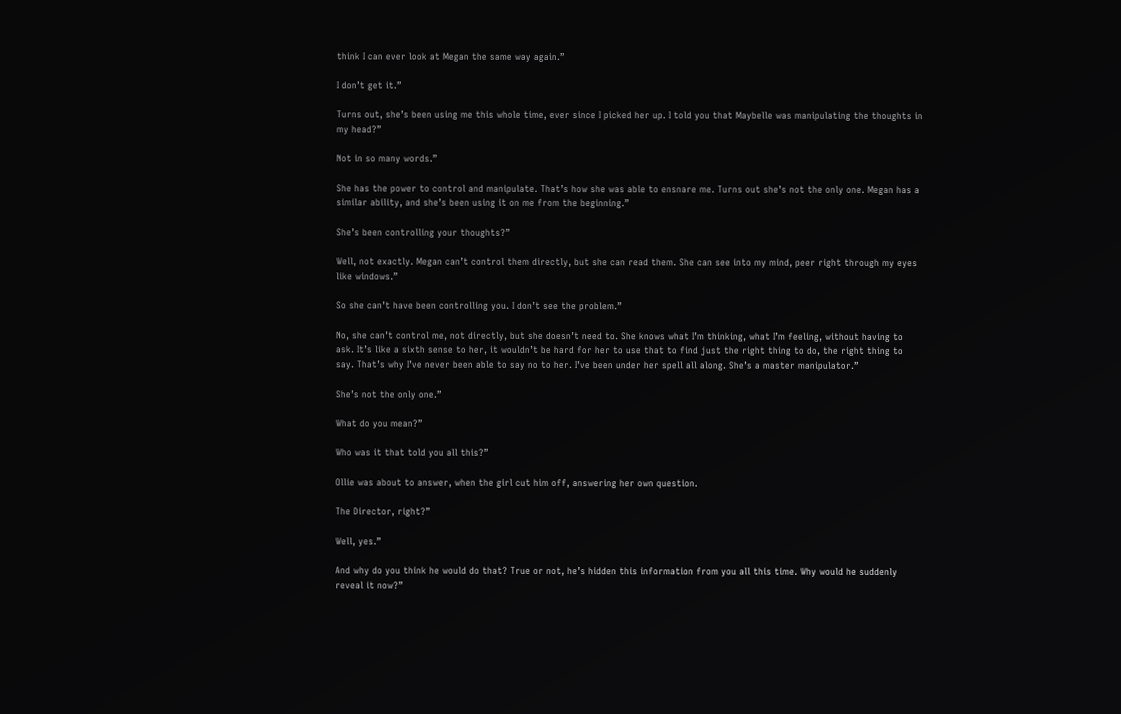think I can ever look at Megan the same way again.”

I don’t get it.”

Turns out, she’s been using me this whole time, ever since I picked her up. I told you that Maybelle was manipulating the thoughts in my head?”

Not in so many words.”

She has the power to control and manipulate. That’s how she was able to ensnare me. Turns out she’s not the only one. Megan has a similar ability, and she’s been using it on me from the beginning.”

She’s been controlling your thoughts?”

Well, not exactly. Megan can’t control them directly, but she can read them. She can see into my mind, peer right through my eyes like windows.”

So she can’t have been controlling you. I don’t see the problem.”

No, she can’t control me, not directly, but she doesn’t need to. She knows what I’m thinking, what I’m feeling, without having to ask. It’s like a sixth sense to her, it wouldn’t be hard for her to use that to find just the right thing to do, the right thing to say. That’s why I’ve never been able to say no to her. I’ve been under her spell all along. She’s a master manipulator.”

She’s not the only one.”

What do you mean?”

Who was it that told you all this?”

Ollie was about to answer, when the girl cut him off, answering her own question.

The Director, right?”

Well, yes.”

And why do you think he would do that? True or not, he’s hidden this information from you all this time. Why would he suddenly reveal it now?”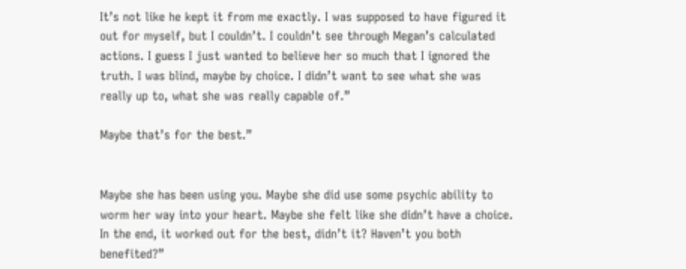It’s not like he kept it from me exactly. I was supposed to have figured it out for myself, but I couldn’t. I couldn’t see through Megan’s calculated actions. I guess I just wanted to believe her so much that I ignored the truth. I was blind, maybe by choice. I didn’t want to see what she was really up to, what she was really capable of.”

Maybe that’s for the best.”


Maybe she has been using you. Maybe she did use some psychic ability to worm her way into your heart. Maybe she felt like she didn’t have a choice. In the end, it worked out for the best, didn’t it? Haven’t you both benefited?”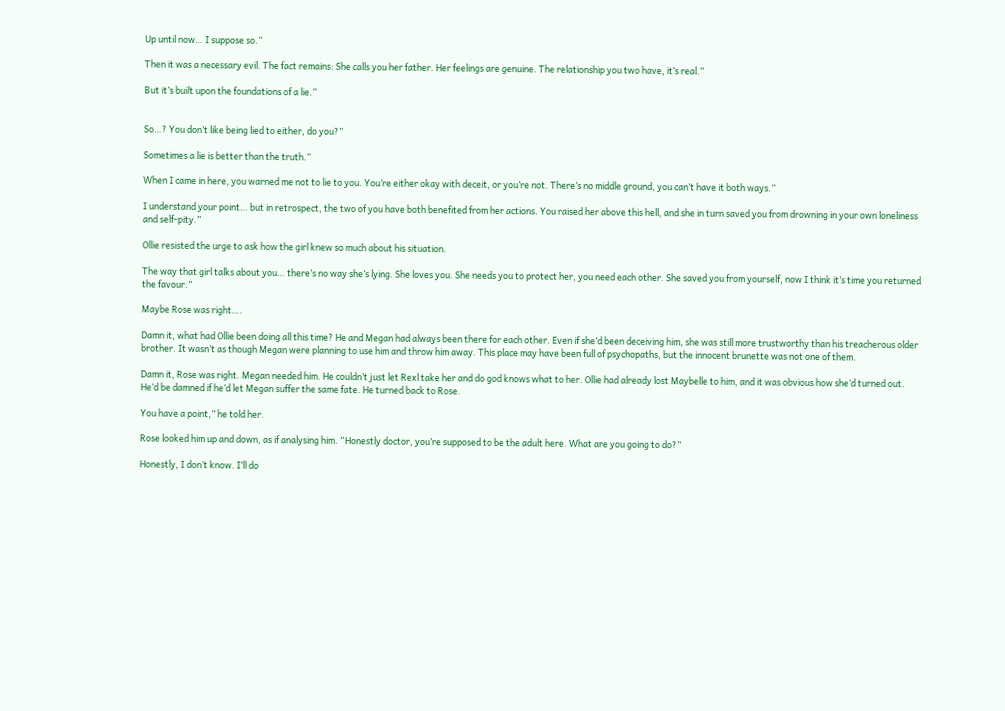Up until now… I suppose so.”

Then it was a necessary evil. The fact remains: She calls you her father. Her feelings are genuine. The relationship you two have, it’s real.”

But it’s built upon the foundations of a lie.”


So…? You don’t like being lied to either, do you?”

Sometimes a lie is better than the truth.”

When I came in here, you warned me not to lie to you. You’re either okay with deceit, or you’re not. There’s no middle ground, you can’t have it both ways.”

I understand your point… but in retrospect, the two of you have both benefited from her actions. You raised her above this hell, and she in turn saved you from drowning in your own loneliness and self-pity.”

Ollie resisted the urge to ask how the girl knew so much about his situation.

The way that girl talks about you… there’s no way she’s lying. She loves you. She needs you to protect her, you need each other. She saved you from yourself, now I think it’s time you returned the favour.”

Maybe Rose was right….

Damn it, what had Ollie been doing all this time? He and Megan had always been there for each other. Even if she’d been deceiving him, she was still more trustworthy than his treacherous older brother. It wasn’t as though Megan were planning to use him and throw him away. This place may have been full of psychopaths, but the innocent brunette was not one of them.

Damn it, Rose was right. Megan needed him. He couldn’t just let Rexl take her and do god knows what to her. Ollie had already lost Maybelle to him, and it was obvious how she’d turned out. He’d be damned if he’d let Megan suffer the same fate. He turned back to Rose.

You have a point,” he told her.

Rose looked him up and down, as if analysing him. “Honestly doctor, you’re supposed to be the adult here. What are you going to do?”

Honestly, I don’t know. I’ll do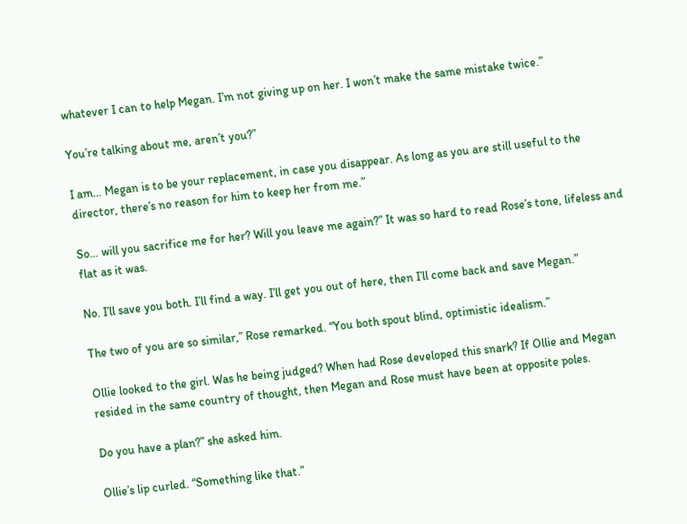whatever I can to help Megan. I’m not giving up on her. I won’t make the same mistake twice.”

You’re talking about me, aren’t you?”

I am… Megan is to be your replacement, in case you disappear. As long as you are still useful to the director, there’s no reason for him to keep her from me.”

So… will you sacrifice me for her? Will you leave me again?” It was so hard to read Rose’s tone, lifeless and flat as it was.

No. I’ll save you both. I’ll find a way. I’ll get you out of here, then I’ll come back and save Megan.”

The two of you are so similar,” Rose remarked. “You both spout blind, optimistic idealism.”

Ollie looked to the girl. Was he being judged? When had Rose developed this snark? If Ollie and Megan resided in the same country of thought, then Megan and Rose must have been at opposite poles.

Do you have a plan?” she asked him.

Ollie’s lip curled. “Something like that.”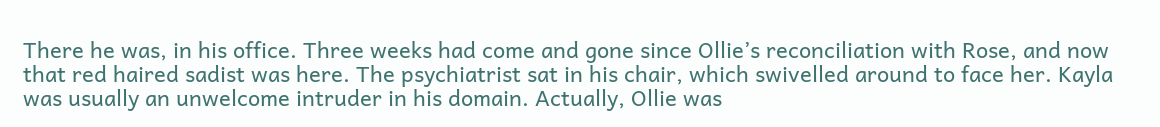There he was, in his office. Three weeks had come and gone since Ollie’s reconciliation with Rose, and now that red haired sadist was here. The psychiatrist sat in his chair, which swivelled around to face her. Kayla was usually an unwelcome intruder in his domain. Actually, Ollie was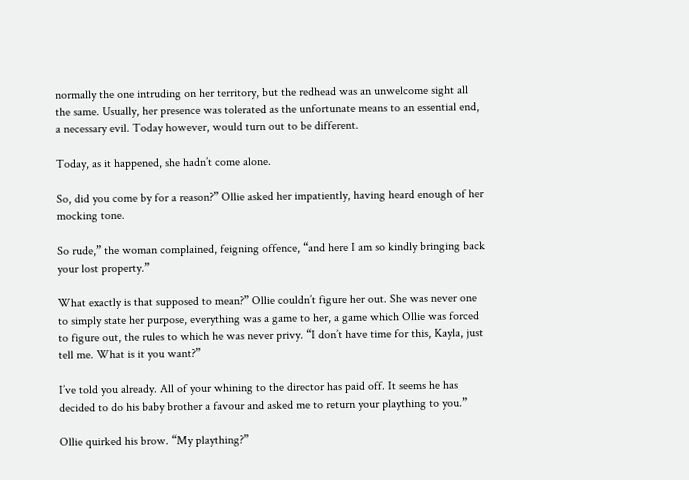normally the one intruding on her territory, but the redhead was an unwelcome sight all the same. Usually, her presence was tolerated as the unfortunate means to an essential end, a necessary evil. Today however, would turn out to be different.

Today, as it happened, she hadn’t come alone.

So, did you come by for a reason?” Ollie asked her impatiently, having heard enough of her mocking tone.

So rude,” the woman complained, feigning offence, “and here I am so kindly bringing back your lost property.”

What exactly is that supposed to mean?” Ollie couldn’t figure her out. She was never one to simply state her purpose, everything was a game to her, a game which Ollie was forced to figure out, the rules to which he was never privy. “I don’t have time for this, Kayla, just tell me. What is it you want?”

I’ve told you already. All of your whining to the director has paid off. It seems he has decided to do his baby brother a favour and asked me to return your plaything to you.”

Ollie quirked his brow. “My plaything?”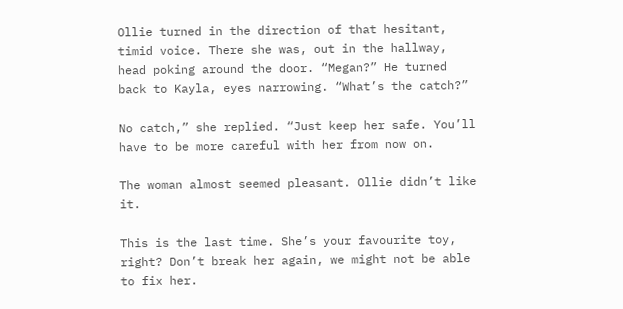Ollie turned in the direction of that hesitant, timid voice. There she was, out in the hallway, head poking around the door. “Megan?” He turned back to Kayla, eyes narrowing. “What’s the catch?”

No catch,” she replied. “Just keep her safe. You’ll have to be more careful with her from now on.

The woman almost seemed pleasant. Ollie didn’t like it.

This is the last time. She’s your favourite toy, right? Don’t break her again, we might not be able to fix her.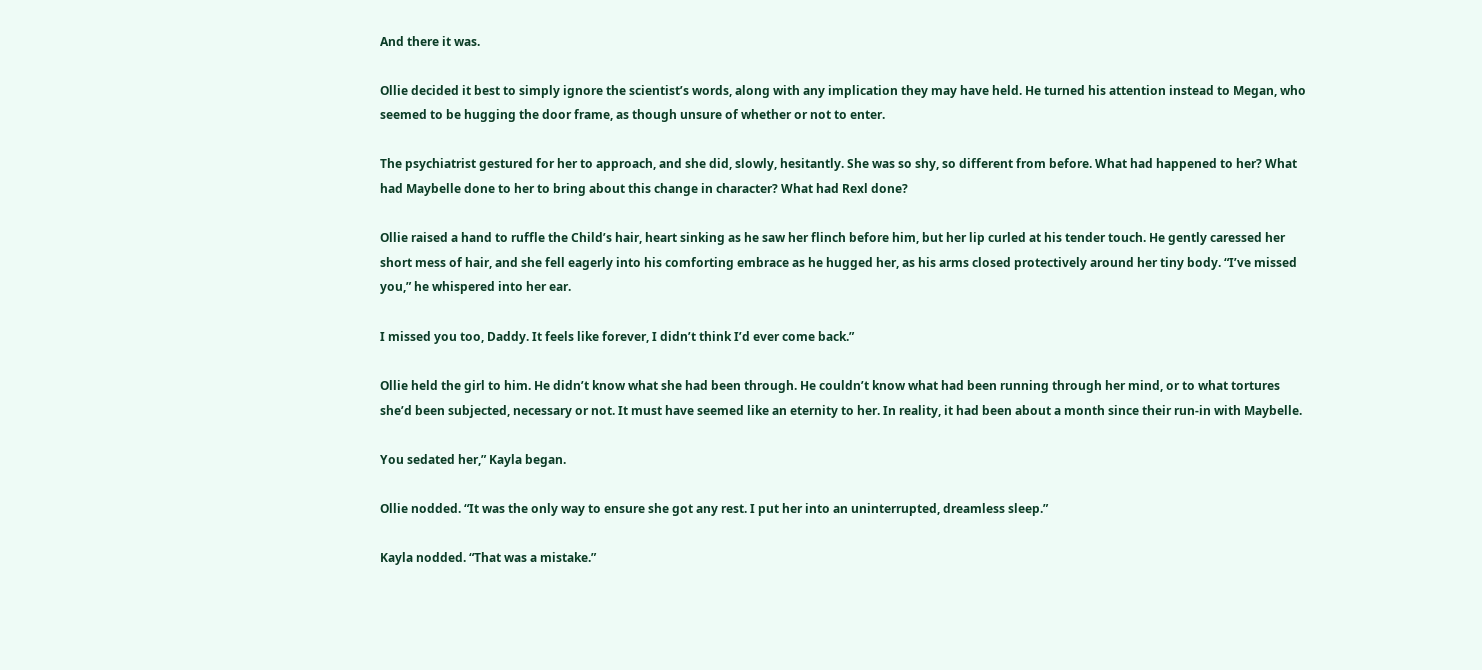And there it was.

Ollie decided it best to simply ignore the scientist’s words, along with any implication they may have held. He turned his attention instead to Megan, who seemed to be hugging the door frame, as though unsure of whether or not to enter.

The psychiatrist gestured for her to approach, and she did, slowly, hesitantly. She was so shy, so different from before. What had happened to her? What had Maybelle done to her to bring about this change in character? What had Rexl done?

Ollie raised a hand to ruffle the Child’s hair, heart sinking as he saw her flinch before him, but her lip curled at his tender touch. He gently caressed her short mess of hair, and she fell eagerly into his comforting embrace as he hugged her, as his arms closed protectively around her tiny body. “I’ve missed you,” he whispered into her ear.

I missed you too, Daddy. It feels like forever, I didn’t think I’d ever come back.”

Ollie held the girl to him. He didn’t know what she had been through. He couldn’t know what had been running through her mind, or to what tortures she’d been subjected, necessary or not. It must have seemed like an eternity to her. In reality, it had been about a month since their run-in with Maybelle.

You sedated her,” Kayla began.

Ollie nodded. “It was the only way to ensure she got any rest. I put her into an uninterrupted, dreamless sleep.”

Kayla nodded. “That was a mistake.”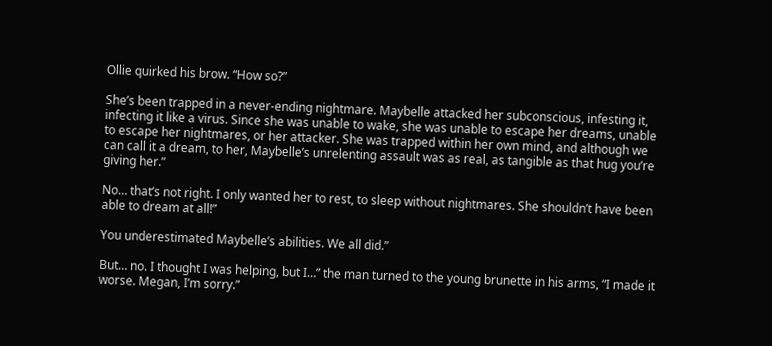Ollie quirked his brow. “How so?”

She’s been trapped in a never-ending nightmare. Maybelle attacked her subconscious, infesting it, infecting it like a virus. Since she was unable to wake, she was unable to escape her dreams, unable to escape her nightmares, or her attacker. She was trapped within her own mind, and although we can call it a dream, to her, Maybelle’s unrelenting assault was as real, as tangible as that hug you’re giving her.”

No… that’s not right. I only wanted her to rest, to sleep without nightmares. She shouldn’t have been able to dream at all!”

You underestimated Maybelle’s abilities. We all did.”

But… no. I thought I was helping, but I…” the man turned to the young brunette in his arms, “I made it worse. Megan, I’m sorry.”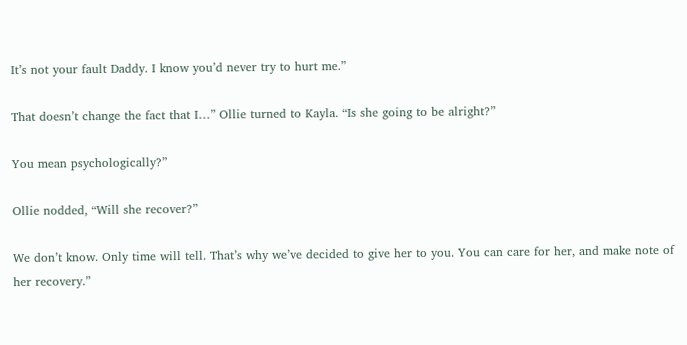It’s not your fault Daddy. I know you’d never try to hurt me.”

That doesn’t change the fact that I…” Ollie turned to Kayla. “Is she going to be alright?”

You mean psychologically?”

Ollie nodded, “Will she recover?”

We don’t know. Only time will tell. That’s why we’ve decided to give her to you. You can care for her, and make note of her recovery.”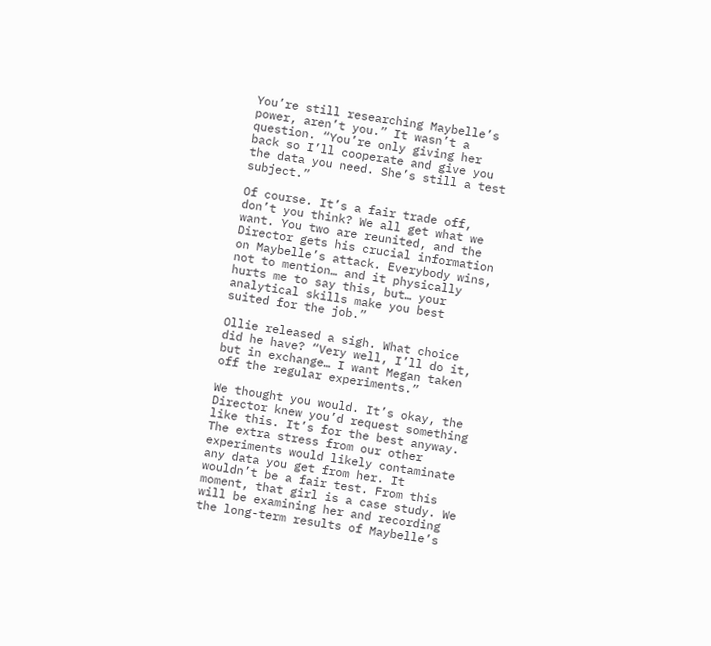You’re still researching Maybelle’s power, aren’t you.” It wasn’t a question. “You’re only giving her back so I’ll cooperate and give you the data you need. She’s still a test subject.”

Of course. It’s a fair trade off, don’t you think? We all get what we want. You two are reunited, and the Director gets his crucial information on Maybelle’s attack. Everybody wins, not to mention… and it physically hurts me to say this, but… your analytical skills make you best suited for the job.”

Ollie released a sigh. What choice did he have? “Very well, I’ll do it, but in exchange… I want Megan taken off the regular experiments.”

We thought you would. It’s okay, the Director knew you’d request something like this. It’s for the best anyway. The extra stress from our other experiments would likely contaminate any data you get from her. It wouldn’t be a fair test. From this moment, that girl is a case study. We will be examining her and recording the long-term results of Maybelle’s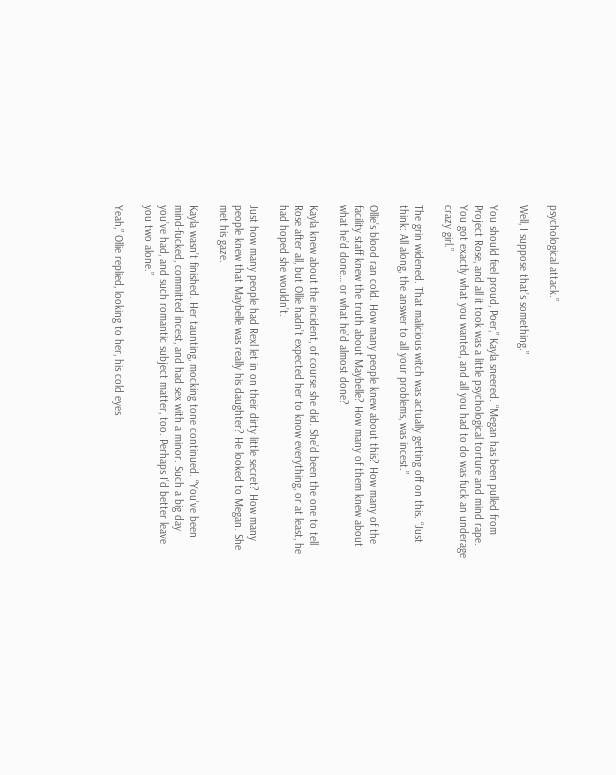psychological attack.”

Well, I suppose that’s something.”

You should feel proud, Poer,” Kayla sneered. “Megan has been pulled from Project Rose, and all it took was a little psychological torture and mind rape. You got exactly what you wanted, and all you had to do was fuck an underage crazy girl.”

The grin widened. That malicious witch was actually getting off on this. “Just think: All along, the answer to all your problems, was incest.”

Ollie’s blood ran cold. How many people knew about this? How many of the facility staff knew the truth about Maybelle? How many of them knew about what he’d done… or what he’d almost done?

Kayla knew about the incident, of course she did. She’d been the one to tell Rose after all, but Ollie hadn’t expected her to know everything, or at least, he had hoped she wouldn’t.

Just how many people had Rexl let in on their dirty little secret? How many people knew that Maybelle was really his daughter? He looked to Megan. She met his gaze.

Kayla wasn’t finished. Her taunting, mocking tone continued. “You’ve been mind-fucked, committed incest, and had sex with a minor. Such a big day you’ve had, and such romantic subject matter, too. Perhaps I’d better leave you two alone.”

Yeah,” Ollie replied, looking to her, his cold eyes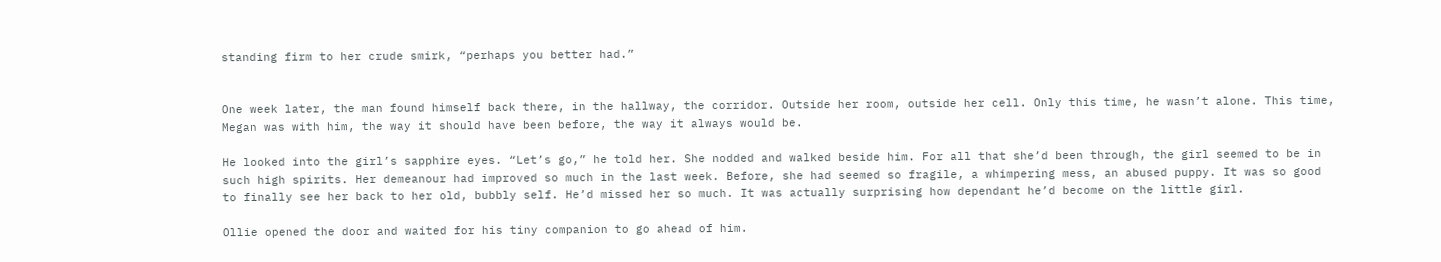standing firm to her crude smirk, “perhaps you better had.”


One week later, the man found himself back there, in the hallway, the corridor. Outside her room, outside her cell. Only this time, he wasn’t alone. This time, Megan was with him, the way it should have been before, the way it always would be.

He looked into the girl’s sapphire eyes. “Let’s go,” he told her. She nodded and walked beside him. For all that she’d been through, the girl seemed to be in such high spirits. Her demeanour had improved so much in the last week. Before, she had seemed so fragile, a whimpering mess, an abused puppy. It was so good to finally see her back to her old, bubbly self. He’d missed her so much. It was actually surprising how dependant he’d become on the little girl.

Ollie opened the door and waited for his tiny companion to go ahead of him.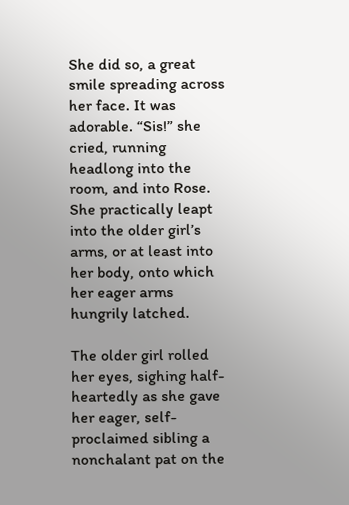She did so, a great smile spreading across her face. It was adorable. “Sis!” she cried, running headlong into the room, and into Rose. She practically leapt into the older girl’s arms, or at least into her body, onto which her eager arms hungrily latched.

The older girl rolled her eyes, sighing half-heartedly as she gave her eager, self-proclaimed sibling a nonchalant pat on the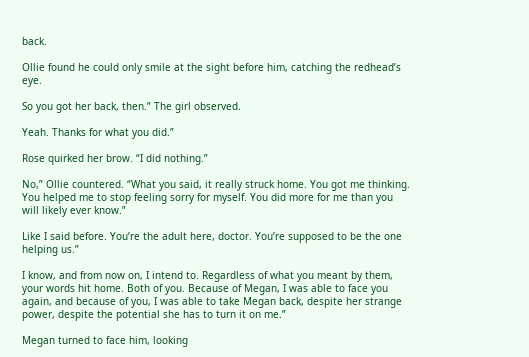back.

Ollie found he could only smile at the sight before him, catching the redhead’s eye.

So you got her back, then.” The girl observed.

Yeah. Thanks for what you did.”

Rose quirked her brow. “I did nothing.”

No,” Ollie countered. “What you said, it really struck home. You got me thinking. You helped me to stop feeling sorry for myself. You did more for me than you will likely ever know.”

Like I said before. You’re the adult here, doctor. You’re supposed to be the one helping us.”

I know, and from now on, I intend to. Regardless of what you meant by them, your words hit home. Both of you. Because of Megan, I was able to face you again, and because of you, I was able to take Megan back, despite her strange power, despite the potential she has to turn it on me.”

Megan turned to face him, looking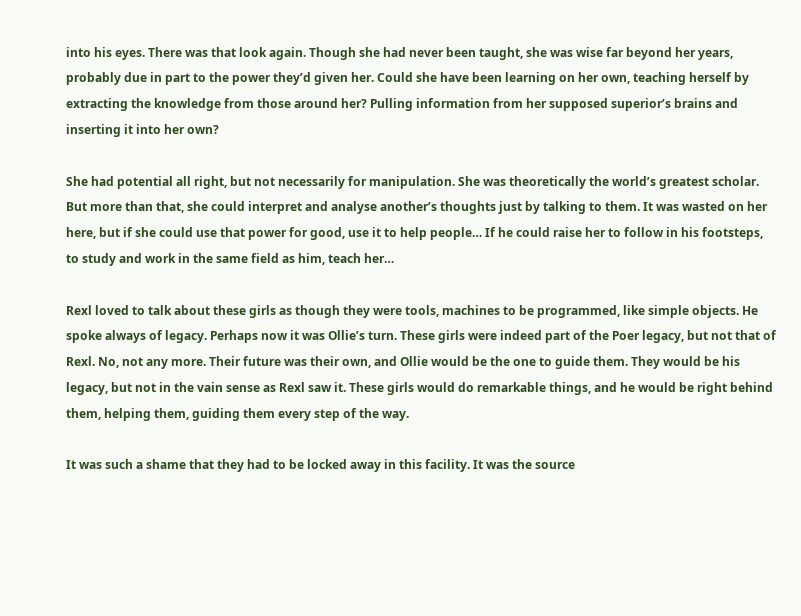into his eyes. There was that look again. Though she had never been taught, she was wise far beyond her years, probably due in part to the power they’d given her. Could she have been learning on her own, teaching herself by extracting the knowledge from those around her? Pulling information from her supposed superior’s brains and inserting it into her own?

She had potential all right, but not necessarily for manipulation. She was theoretically the world’s greatest scholar. But more than that, she could interpret and analyse another’s thoughts just by talking to them. It was wasted on her here, but if she could use that power for good, use it to help people… If he could raise her to follow in his footsteps, to study and work in the same field as him, teach her…

Rexl loved to talk about these girls as though they were tools, machines to be programmed, like simple objects. He spoke always of legacy. Perhaps now it was Ollie’s turn. These girls were indeed part of the Poer legacy, but not that of Rexl. No, not any more. Their future was their own, and Ollie would be the one to guide them. They would be his legacy, but not in the vain sense as Rexl saw it. These girls would do remarkable things, and he would be right behind them, helping them, guiding them every step of the way.

It was such a shame that they had to be locked away in this facility. It was the source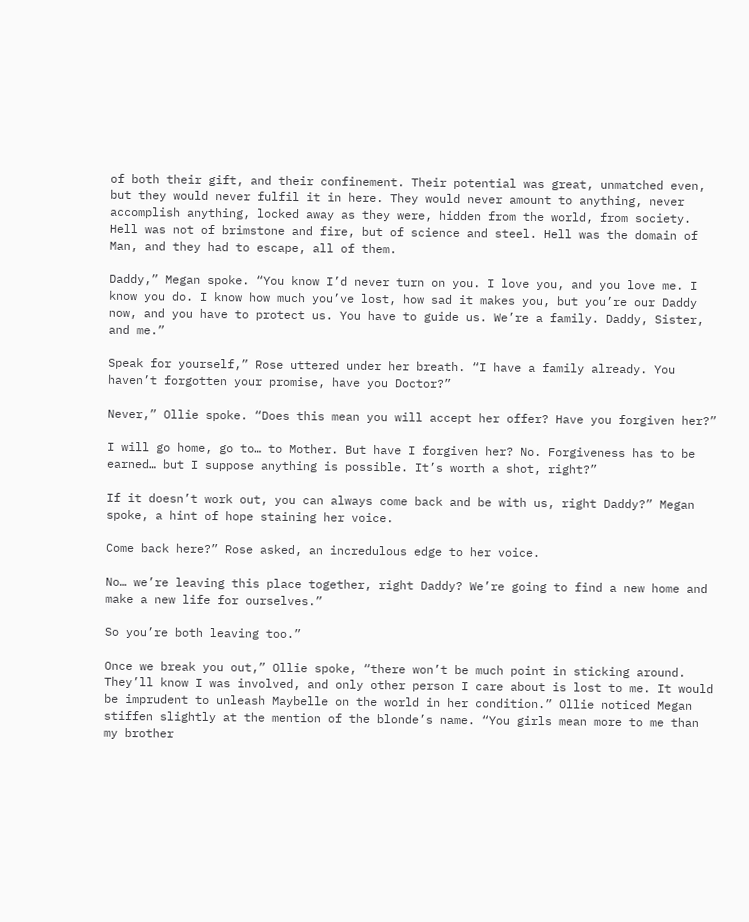of both their gift, and their confinement. Their potential was great, unmatched even, but they would never fulfil it in here. They would never amount to anything, never accomplish anything, locked away as they were, hidden from the world, from society. Hell was not of brimstone and fire, but of science and steel. Hell was the domain of Man, and they had to escape, all of them.

Daddy,” Megan spoke. “You know I’d never turn on you. I love you, and you love me. I know you do. I know how much you’ve lost, how sad it makes you, but you’re our Daddy now, and you have to protect us. You have to guide us. We’re a family. Daddy, Sister, and me.”

Speak for yourself,” Rose uttered under her breath. “I have a family already. You haven’t forgotten your promise, have you Doctor?”

Never,” Ollie spoke. “Does this mean you will accept her offer? Have you forgiven her?”

I will go home, go to… to Mother. But have I forgiven her? No. Forgiveness has to be earned… but I suppose anything is possible. It’s worth a shot, right?”

If it doesn’t work out, you can always come back and be with us, right Daddy?” Megan spoke, a hint of hope staining her voice.

Come back here?” Rose asked, an incredulous edge to her voice.

No… we’re leaving this place together, right Daddy? We’re going to find a new home and make a new life for ourselves.”

So you’re both leaving too.”

Once we break you out,” Ollie spoke, “there won’t be much point in sticking around. They’ll know I was involved, and only other person I care about is lost to me. It would be imprudent to unleash Maybelle on the world in her condition.” Ollie noticed Megan stiffen slightly at the mention of the blonde’s name. “You girls mean more to me than my brother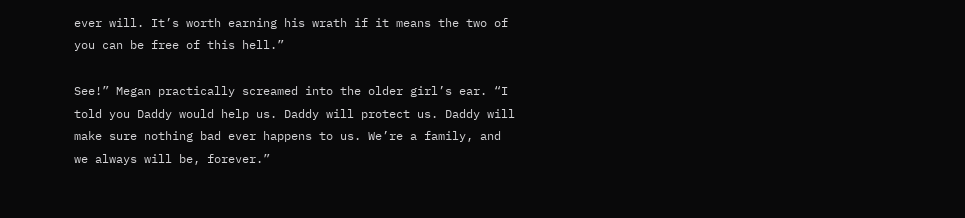ever will. It’s worth earning his wrath if it means the two of you can be free of this hell.”

See!” Megan practically screamed into the older girl’s ear. “I told you Daddy would help us. Daddy will protect us. Daddy will make sure nothing bad ever happens to us. We’re a family, and we always will be, forever.”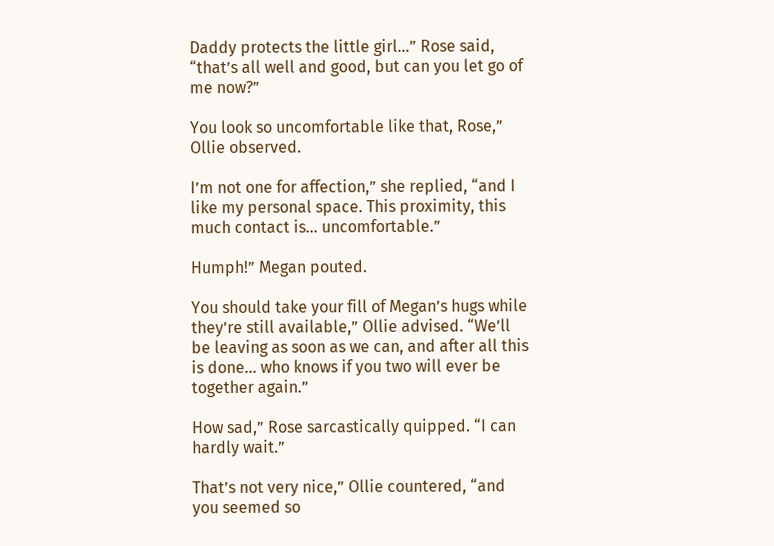Daddy protects the little girl…” Rose said, “that’s all well and good, but can you let go of me now?”

You look so uncomfortable like that, Rose,” Ollie observed.

I’m not one for affection,” she replied, “and I like my personal space. This proximity, this much contact is… uncomfortable.”

Humph!” Megan pouted.

You should take your fill of Megan’s hugs while they’re still available,” Ollie advised. “We’ll be leaving as soon as we can, and after all this is done… who knows if you two will ever be together again.”

How sad,” Rose sarcastically quipped. “I can hardly wait.”

That’s not very nice,” Ollie countered, “and you seemed so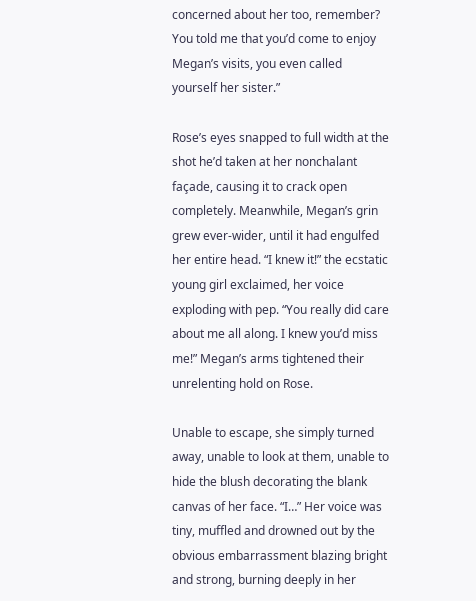concerned about her too, remember? You told me that you’d come to enjoy Megan’s visits, you even called yourself her sister.”

Rose’s eyes snapped to full width at the shot he’d taken at her nonchalant façade, causing it to crack open completely. Meanwhile, Megan’s grin grew ever-wider, until it had engulfed her entire head. “I knew it!” the ecstatic young girl exclaimed, her voice exploding with pep. “You really did care about me all along. I knew you’d miss me!” Megan’s arms tightened their unrelenting hold on Rose.

Unable to escape, she simply turned away, unable to look at them, unable to hide the blush decorating the blank canvas of her face. “I…” Her voice was tiny, muffled and drowned out by the obvious embarrassment blazing bright and strong, burning deeply in her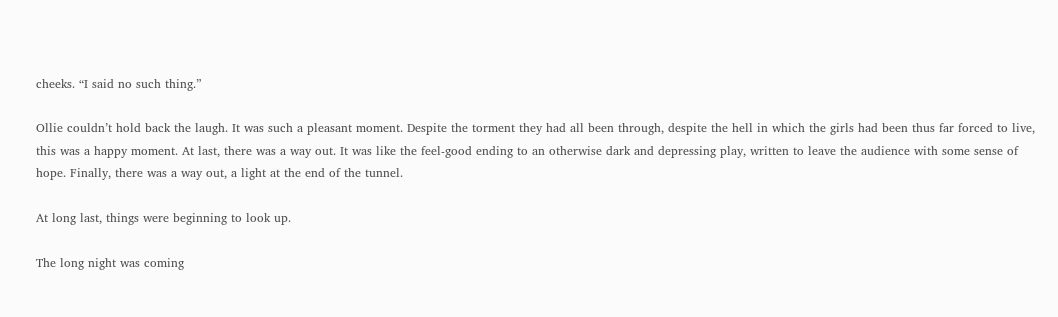cheeks. “I said no such thing.”

Ollie couldn’t hold back the laugh. It was such a pleasant moment. Despite the torment they had all been through, despite the hell in which the girls had been thus far forced to live, this was a happy moment. At last, there was a way out. It was like the feel-good ending to an otherwise dark and depressing play, written to leave the audience with some sense of hope. Finally, there was a way out, a light at the end of the tunnel.

At long last, things were beginning to look up.

The long night was coming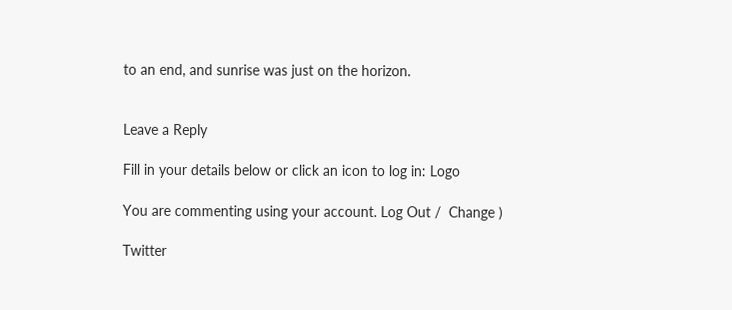to an end, and sunrise was just on the horizon.


Leave a Reply

Fill in your details below or click an icon to log in: Logo

You are commenting using your account. Log Out /  Change )

Twitter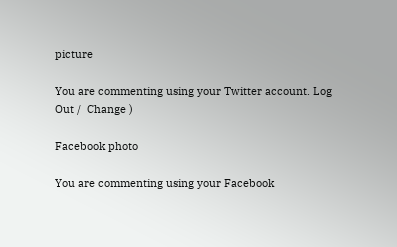picture

You are commenting using your Twitter account. Log Out /  Change )

Facebook photo

You are commenting using your Facebook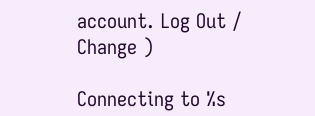account. Log Out /  Change )

Connecting to %s